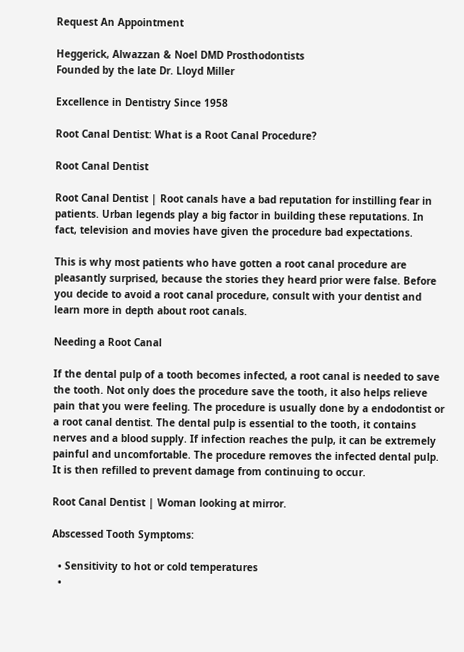Request An Appointment

Heggerick, Alwazzan & Noel DMD Prosthodontists
Founded by the late Dr. Lloyd Miller

Excellence in Dentistry Since 1958

Root Canal Dentist: What is a Root Canal Procedure?

Root Canal Dentist

Root Canal Dentist | Root canals have a bad reputation for instilling fear in patients. Urban legends play a big factor in building these reputations. In fact, television and movies have given the procedure bad expectations.

This is why most patients who have gotten a root canal procedure are pleasantly surprised, because the stories they heard prior were false. Before you decide to avoid a root canal procedure, consult with your dentist and learn more in depth about root canals.

Needing a Root Canal

If the dental pulp of a tooth becomes infected, a root canal is needed to save the tooth. Not only does the procedure save the tooth, it also helps relieve pain that you were feeling. The procedure is usually done by a endodontist or a root canal dentist. The dental pulp is essential to the tooth, it contains nerves and a blood supply. If infection reaches the pulp, it can be extremely painful and uncomfortable. The procedure removes the infected dental pulp. It is then refilled to prevent damage from continuing to occur.

Root Canal Dentist | Woman looking at mirror.

Abscessed Tooth Symptoms:

  • Sensitivity to hot or cold temperatures
  •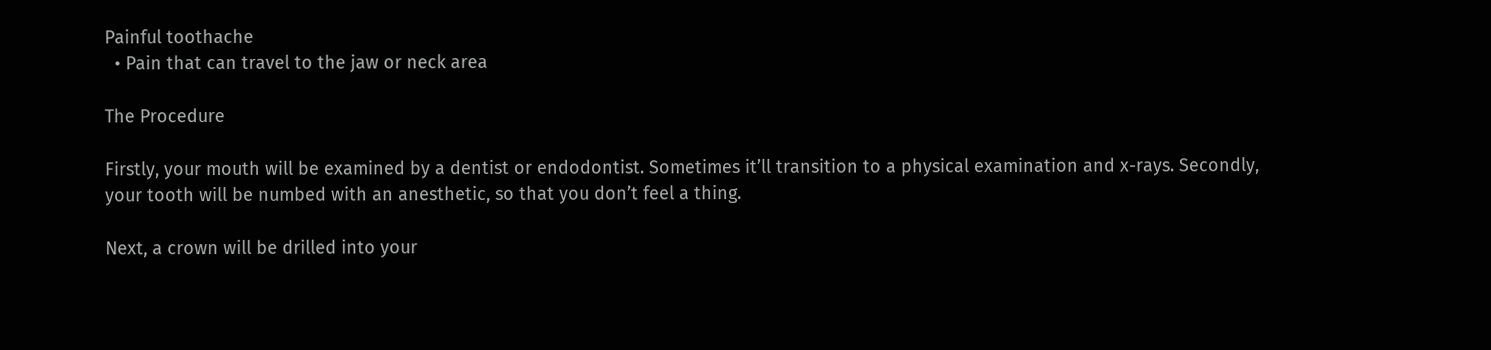Painful toothache
  • Pain that can travel to the jaw or neck area

The Procedure

Firstly, your mouth will be examined by a dentist or endodontist. Sometimes it’ll transition to a physical examination and x-rays. Secondly, your tooth will be numbed with an anesthetic, so that you don’t feel a thing.

Next, a crown will be drilled into your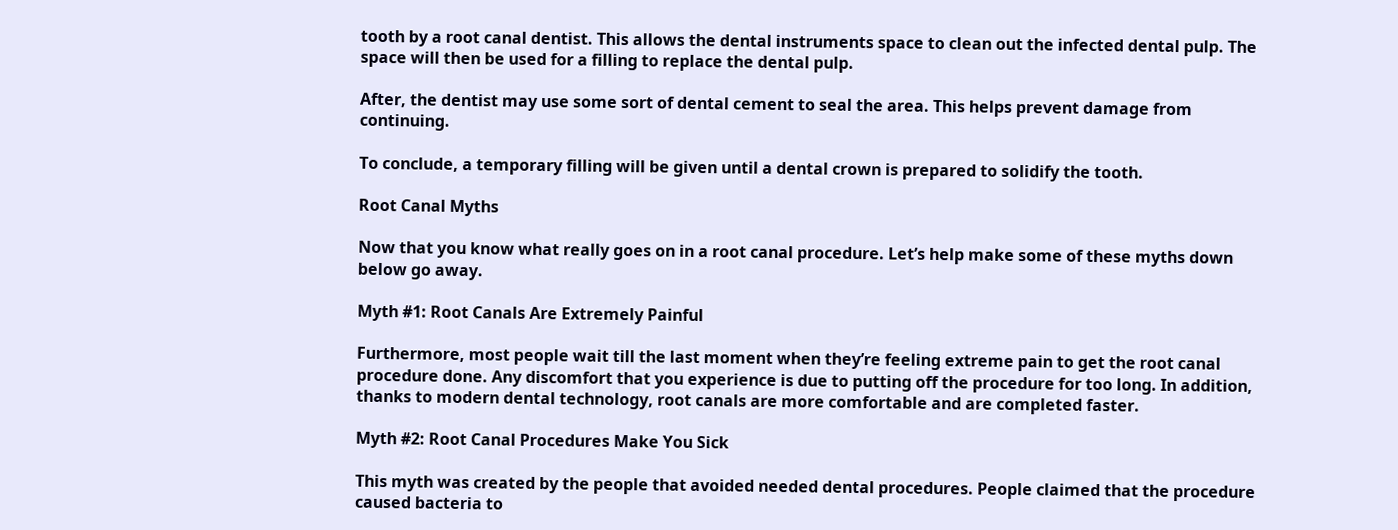tooth by a root canal dentist. This allows the dental instruments space to clean out the infected dental pulp. The space will then be used for a filling to replace the dental pulp.

After, the dentist may use some sort of dental cement to seal the area. This helps prevent damage from continuing.

To conclude, a temporary filling will be given until a dental crown is prepared to solidify the tooth.

Root Canal Myths

Now that you know what really goes on in a root canal procedure. Let’s help make some of these myths down below go away.

Myth #1: Root Canals Are Extremely Painful

Furthermore, most people wait till the last moment when they’re feeling extreme pain to get the root canal procedure done. Any discomfort that you experience is due to putting off the procedure for too long. In addition, thanks to modern dental technology, root canals are more comfortable and are completed faster.

Myth #2: Root Canal Procedures Make You Sick

This myth was created by the people that avoided needed dental procedures. People claimed that the procedure caused bacteria to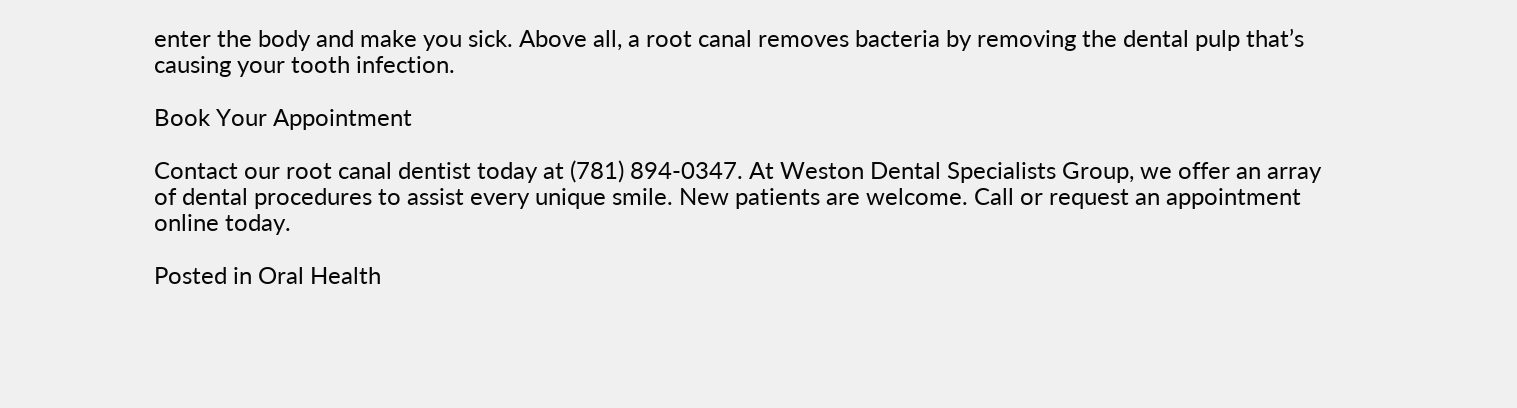enter the body and make you sick. Above all, a root canal removes bacteria by removing the dental pulp that’s causing your tooth infection.

Book Your Appointment

Contact our root canal dentist today at (781) 894-0347. At Weston Dental Specialists Group, we offer an array of dental procedures to assist every unique smile. New patients are welcome. Call or request an appointment online today.

Posted in Oral Health